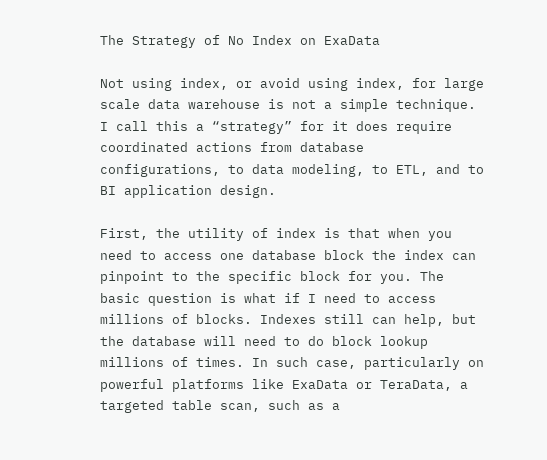The Strategy of No Index on ExaData

Not using index, or avoid using index, for large scale data warehouse is not a simple technique. I call this a “strategy” for it does require coordinated actions from database configurations, to data modeling, to ETL, and to BI application design.

First, the utility of index is that when you need to access one database block the index can pinpoint to the specific block for you. The basic question is what if I need to access millions of blocks. Indexes still can help, but the database will need to do block lookup millions of times. In such case, particularly on powerful platforms like ExaData or TeraData, a targeted table scan, such as a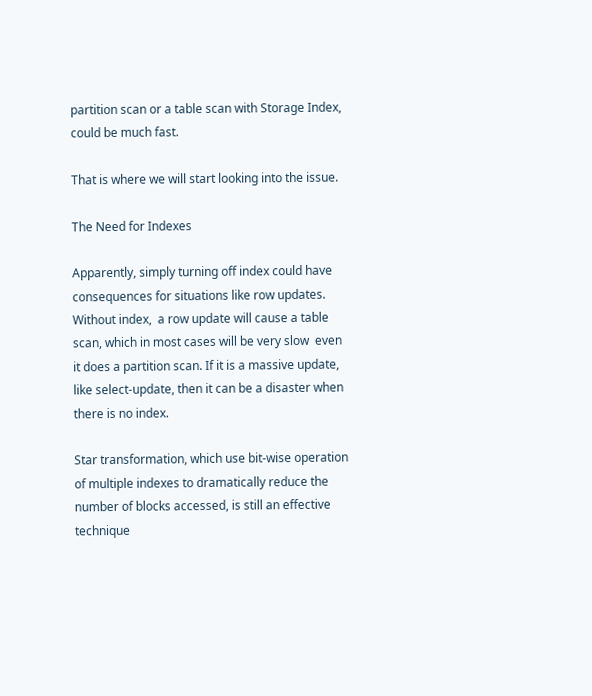partition scan or a table scan with Storage Index, could be much fast.

That is where we will start looking into the issue.

The Need for Indexes

Apparently, simply turning off index could have consequences for situations like row updates. Without index,  a row update will cause a table scan, which in most cases will be very slow  even it does a partition scan. If it is a massive update, like select-update, then it can be a disaster when there is no index.

Star transformation, which use bit-wise operation of multiple indexes to dramatically reduce the number of blocks accessed, is still an effective technique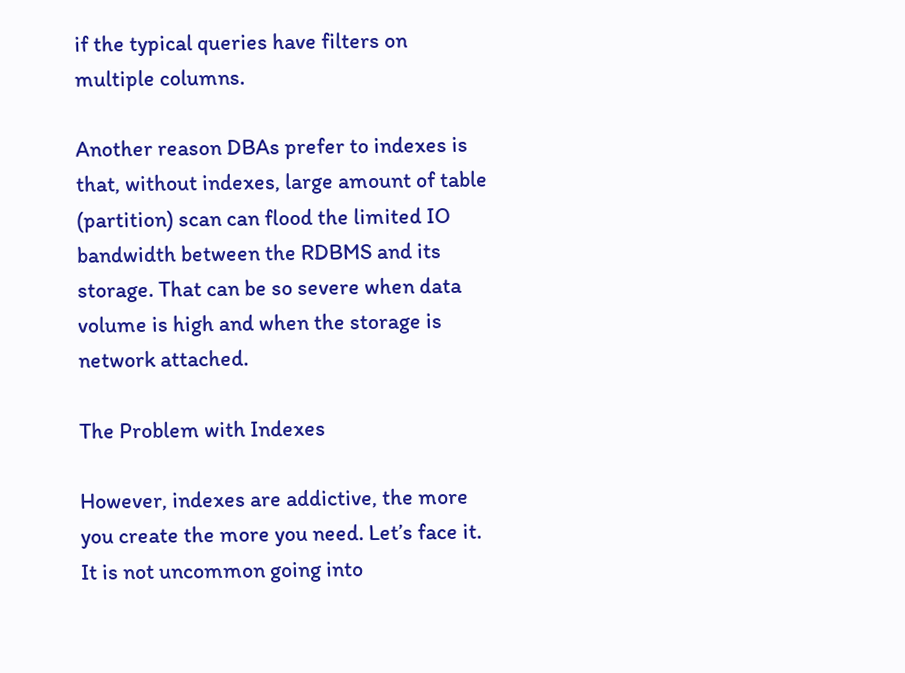if the typical queries have filters on multiple columns.

Another reason DBAs prefer to indexes is that, without indexes, large amount of table (partition) scan can flood the limited IO bandwidth between the RDBMS and its storage. That can be so severe when data volume is high and when the storage is network attached.

The Problem with Indexes

However, indexes are addictive, the more you create the more you need. Let’s face it. It is not uncommon going into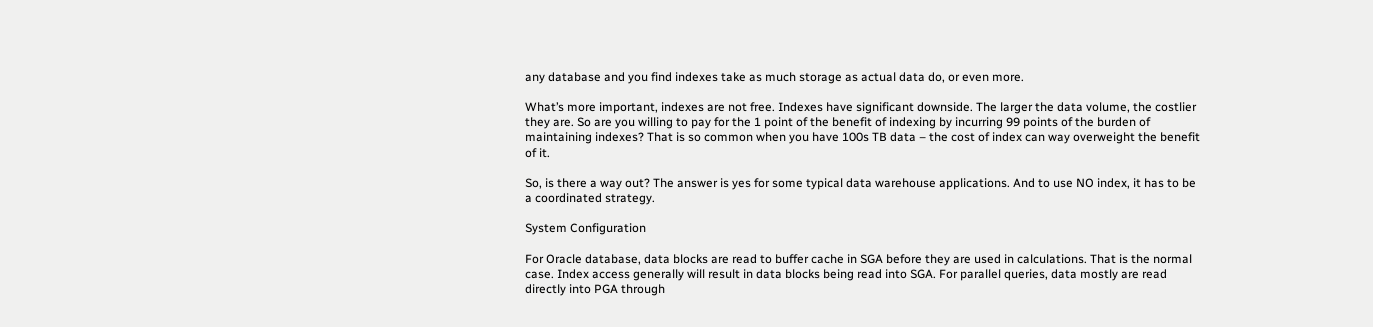any database and you find indexes take as much storage as actual data do, or even more.

What’s more important, indexes are not free. Indexes have significant downside. The larger the data volume, the costlier they are. So are you willing to pay for the 1 point of the benefit of indexing by incurring 99 points of the burden of maintaining indexes? That is so common when you have 100s TB data – the cost of index can way overweight the benefit of it.

So, is there a way out? The answer is yes for some typical data warehouse applications. And to use NO index, it has to be a coordinated strategy.

System Configuration

For Oracle database, data blocks are read to buffer cache in SGA before they are used in calculations. That is the normal case. Index access generally will result in data blocks being read into SGA. For parallel queries, data mostly are read directly into PGA through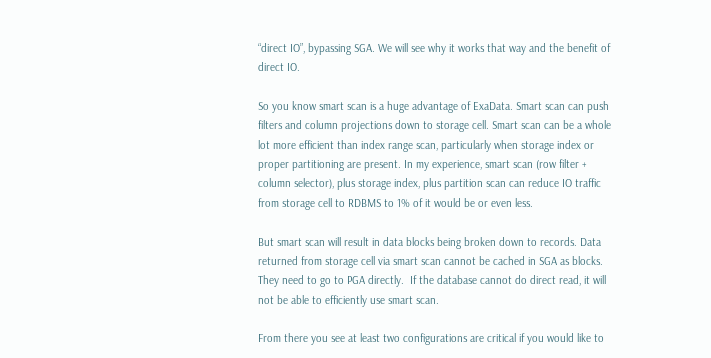“direct IO”, bypassing SGA. We will see why it works that way and the benefit of direct IO.

So you know smart scan is a huge advantage of ExaData. Smart scan can push filters and column projections down to storage cell. Smart scan can be a whole lot more efficient than index range scan, particularly when storage index or proper partitioning are present. In my experience, smart scan (row filter + column selector), plus storage index, plus partition scan can reduce IO traffic from storage cell to RDBMS to 1% of it would be or even less.

But smart scan will result in data blocks being broken down to records. Data returned from storage cell via smart scan cannot be cached in SGA as blocks. They need to go to PGA directly.  If the database cannot do direct read, it will not be able to efficiently use smart scan.

From there you see at least two configurations are critical if you would like to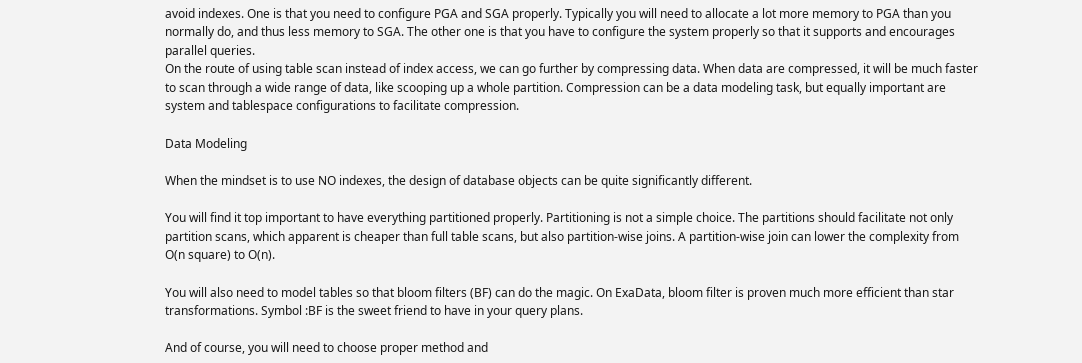avoid indexes. One is that you need to configure PGA and SGA properly. Typically you will need to allocate a lot more memory to PGA than you normally do, and thus less memory to SGA. The other one is that you have to configure the system properly so that it supports and encourages parallel queries.
On the route of using table scan instead of index access, we can go further by compressing data. When data are compressed, it will be much faster to scan through a wide range of data, like scooping up a whole partition. Compression can be a data modeling task, but equally important are system and tablespace configurations to facilitate compression.

Data Modeling

When the mindset is to use NO indexes, the design of database objects can be quite significantly different.

You will find it top important to have everything partitioned properly. Partitioning is not a simple choice. The partitions should facilitate not only partition scans, which apparent is cheaper than full table scans, but also partition-wise joins. A partition-wise join can lower the complexity from O(n square) to O(n).

You will also need to model tables so that bloom filters (BF) can do the magic. On ExaData, bloom filter is proven much more efficient than star transformations. Symbol :BF is the sweet friend to have in your query plans.

And of course, you will need to choose proper method and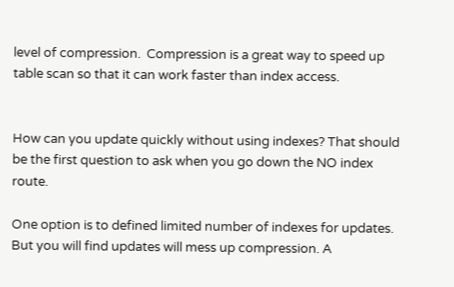level of compression.  Compression is a great way to speed up table scan so that it can work faster than index access.


How can you update quickly without using indexes? That should be the first question to ask when you go down the NO index route.

One option is to defined limited number of indexes for updates. But you will find updates will mess up compression. A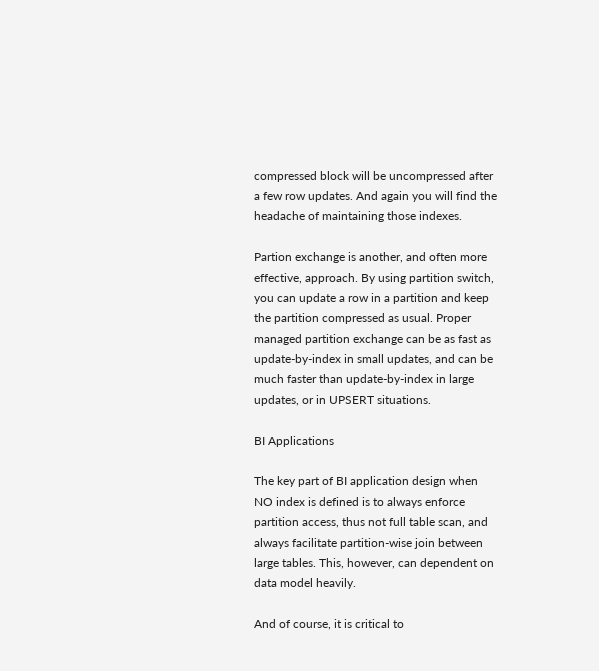compressed block will be uncompressed after a few row updates. And again you will find the headache of maintaining those indexes.

Partion exchange is another, and often more effective, approach. By using partition switch, you can update a row in a partition and keep the partition compressed as usual. Proper managed partition exchange can be as fast as update-by-index in small updates, and can be much faster than update-by-index in large updates, or in UPSERT situations.

BI Applications

The key part of BI application design when NO index is defined is to always enforce partition access, thus not full table scan, and always facilitate partition-wise join between large tables. This, however, can dependent on data model heavily.

And of course, it is critical to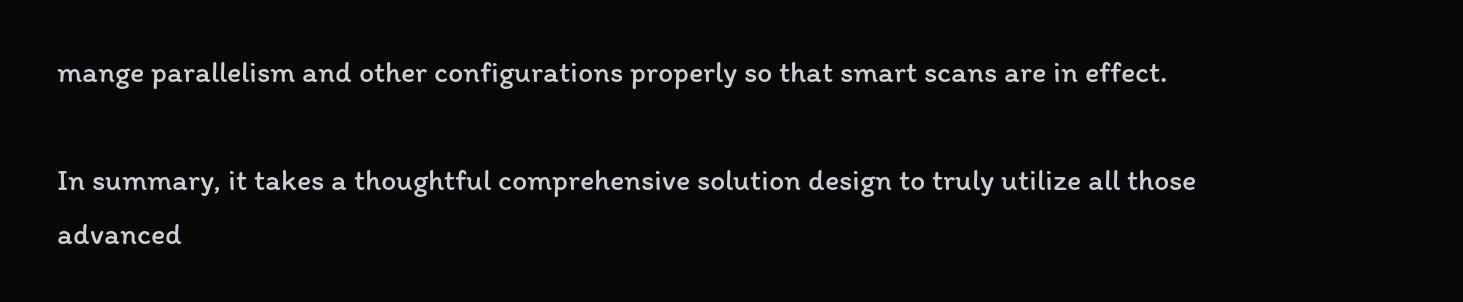mange parallelism and other configurations properly so that smart scans are in effect.

In summary, it takes a thoughtful comprehensive solution design to truly utilize all those advanced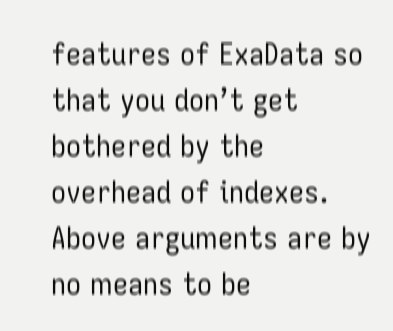features of ExaData so that you don’t get bothered by the overhead of indexes. Above arguments are by no means to be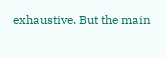exhaustive. But the main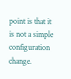point is that it is not a simple configuration change.